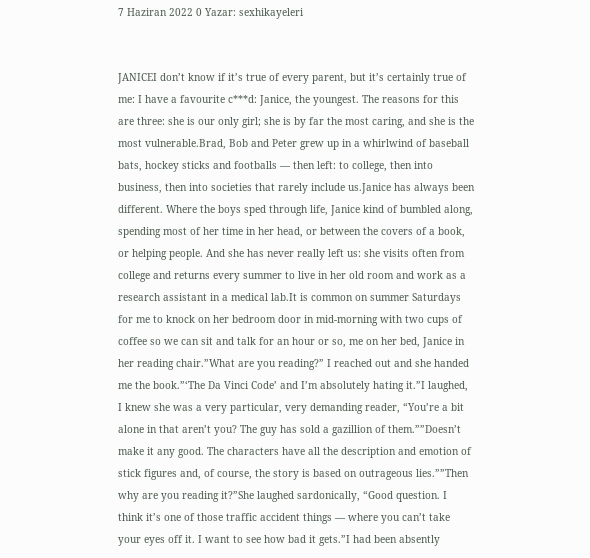7 Haziran 2022 0 Yazar: sexhikayeleri


JANICEI don’t know if it’s true of every parent, but it’s certainly true of me: I have a favourite c***d: Janice, the youngest. The reasons for this are three: she is our only girl; she is by far the most caring, and she is the most vulnerable.Brad, Bob and Peter grew up in a whirlwind of baseball bats, hockey sticks and footballs — then left: to college, then into business, then into societies that rarely include us.Janice has always been different. Where the boys sped through life, Janice kind of bumbled along, spending most of her time in her head, or between the covers of a book, or helping people. And she has never really left us: she visits often from college and returns every summer to live in her old room and work as a research assistant in a medical lab.It is common on summer Saturdays for me to knock on her bedroom door in mid-morning with two cups of coffee so we can sit and talk for an hour or so, me on her bed, Janice in her reading chair.”What are you reading?” I reached out and she handed me the book.”‘The Da Vinci Code’ and I’m absolutely hating it.”I laughed, I knew she was a very particular, very demanding reader, “You’re a bit alone in that aren’t you? The guy has sold a gazillion of them.””Doesn’t make it any good. The characters have all the description and emotion of stick figures and, of course, the story is based on outrageous lies.””Then why are you reading it?”She laughed sardonically, “Good question. I think it’s one of those traffic accident things — where you can’t take your eyes off it. I want to see how bad it gets.”I had been absently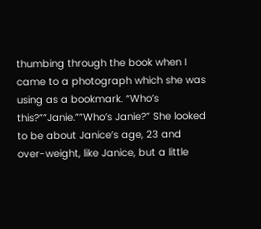thumbing through the book when I came to a photograph which she was using as a bookmark. “Who’s this?””Janie.””Who’s Janie?” She looked to be about Janice’s age, 23 and over-weight, like Janice, but a little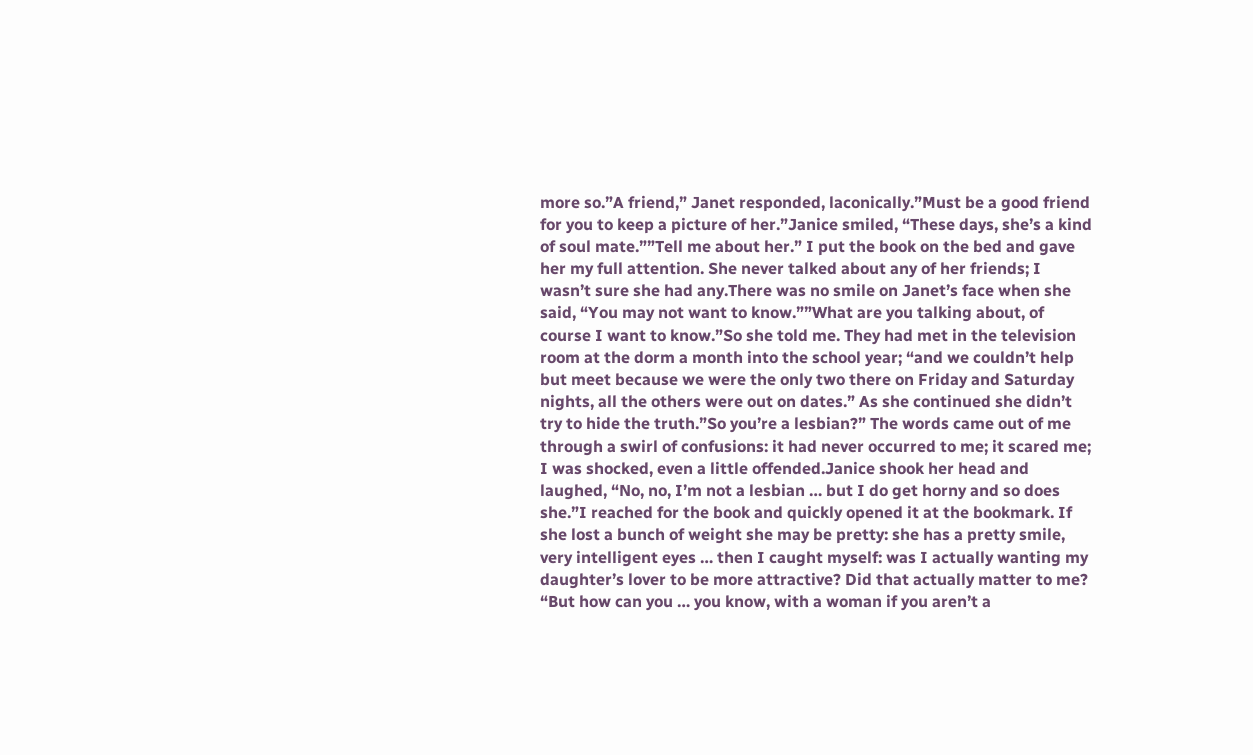more so.”A friend,” Janet responded, laconically.”Must be a good friend for you to keep a picture of her.”Janice smiled, “These days, she’s a kind of soul mate.””Tell me about her.” I put the book on the bed and gave her my full attention. She never talked about any of her friends; I wasn’t sure she had any.There was no smile on Janet’s face when she said, “You may not want to know.””What are you talking about, of course I want to know.”So she told me. They had met in the television room at the dorm a month into the school year; “and we couldn’t help but meet because we were the only two there on Friday and Saturday nights, all the others were out on dates.” As she continued she didn’t try to hide the truth.”So you’re a lesbian?” The words came out of me through a swirl of confusions: it had never occurred to me; it scared me; I was shocked, even a little offended.Janice shook her head and laughed, “No, no, I’m not a lesbian … but I do get horny and so does she.”I reached for the book and quickly opened it at the bookmark. If she lost a bunch of weight she may be pretty: she has a pretty smile, very intelligent eyes … then I caught myself: was I actually wanting my daughter’s lover to be more attractive? Did that actually matter to me? “But how can you … you know, with a woman if you aren’t a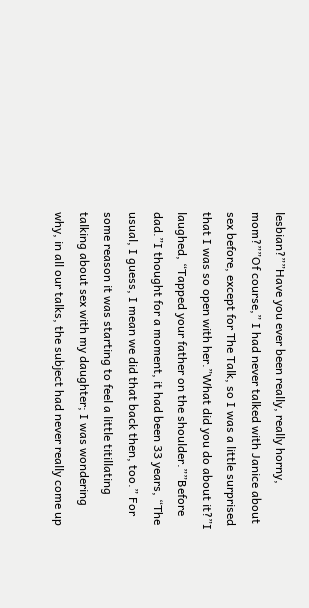lesbian?””Have you ever been really, really horny, mom?””Of course,” I had never talked with Janice about sex before, except for The Talk, so I was a little surprised that I was so open with her.”What did you do about it?”I laughed, “Tapped your father on the shoulder.””Before dad.”I thought for a moment, it had been 33 years, “The usual, I guess, I mean we did that back then, too.” For some reason it was starting to feel a little titillating talking about sex with my daughter; I was wondering why, in all our talks, the subject had never really come up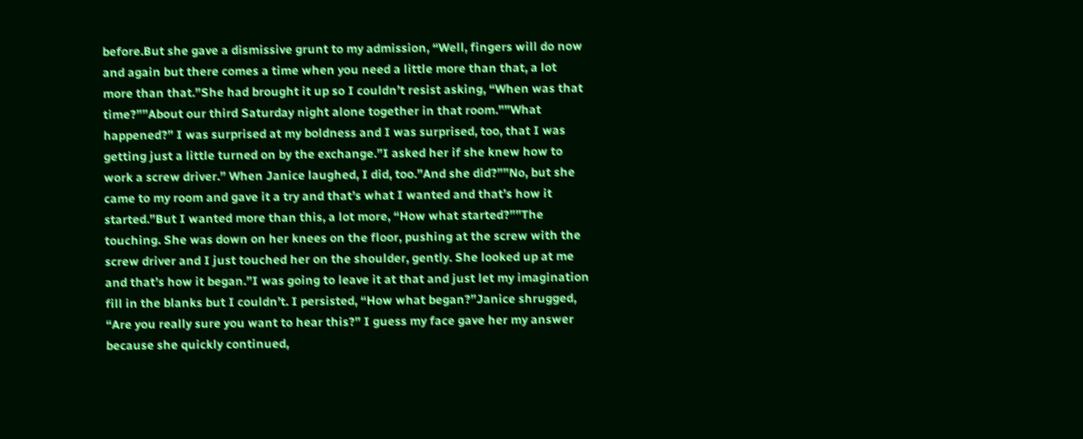before.But she gave a dismissive grunt to my admission, “Well, fingers will do now and again but there comes a time when you need a little more than that, a lot more than that.”She had brought it up so I couldn’t resist asking, “When was that time?””About our third Saturday night alone together in that room.””What happened?” I was surprised at my boldness and I was surprised, too, that I was getting just a little turned on by the exchange.”I asked her if she knew how to work a screw driver.” When Janice laughed, I did, too.”And she did?””No, but she came to my room and gave it a try and that’s what I wanted and that’s how it started.”But I wanted more than this, a lot more, “How what started?””The touching. She was down on her knees on the floor, pushing at the screw with the screw driver and I just touched her on the shoulder, gently. She looked up at me and that’s how it began.”I was going to leave it at that and just let my imagination fill in the blanks but I couldn’t. I persisted, “How what began?”Janice shrugged, “Are you really sure you want to hear this?” I guess my face gave her my answer because she quickly continued,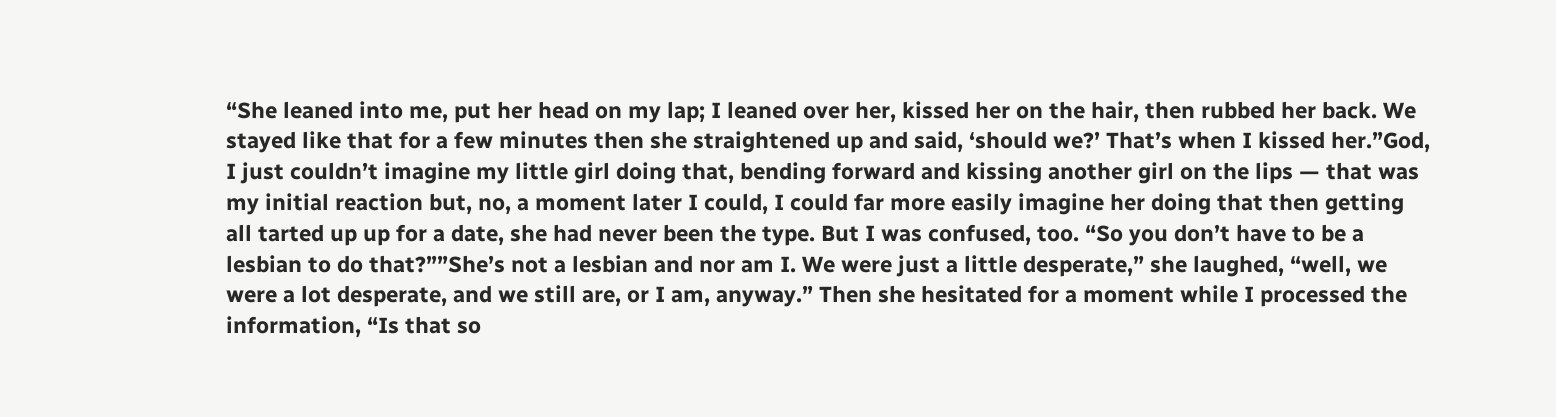“She leaned into me, put her head on my lap; I leaned over her, kissed her on the hair, then rubbed her back. We stayed like that for a few minutes then she straightened up and said, ‘should we?’ That’s when I kissed her.”God, I just couldn’t imagine my little girl doing that, bending forward and kissing another girl on the lips — that was my initial reaction but, no, a moment later I could, I could far more easily imagine her doing that then getting all tarted up up for a date, she had never been the type. But I was confused, too. “So you don’t have to be a lesbian to do that?””She’s not a lesbian and nor am I. We were just a little desperate,” she laughed, “well, we were a lot desperate, and we still are, or I am, anyway.” Then she hesitated for a moment while I processed the information, “Is that so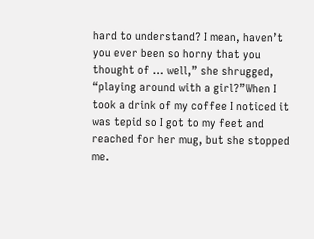hard to understand? I mean, haven’t you ever been so horny that you thought of … well,” she shrugged, “playing around with a girl?”When I took a drink of my coffee I noticed it was tepid so I got to my feet and reached for her mug, but she stopped me.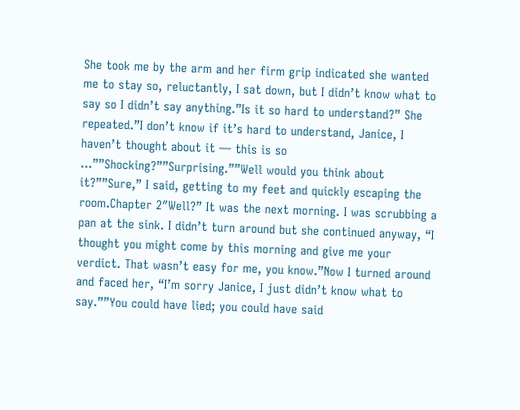She took me by the arm and her firm grip indicated she wanted me to stay so, reluctantly, I sat down, but I didn’t know what to say so I didn’t say anything.”Is it so hard to understand?” She repeated.”I don’t know if it’s hard to understand, Janice, I haven’t thought about it — this is so …””Shocking?””Surprising.””Well would you think about it?””Sure,” I said, getting to my feet and quickly escaping the room.Chapter 2″Well?” It was the next morning. I was scrubbing a pan at the sink. I didn’t turn around but she continued anyway, “I thought you might come by this morning and give me your verdict. That wasn’t easy for me, you know.”Now I turned around and faced her, “I’m sorry Janice, I just didn’t know what to say.””You could have lied; you could have said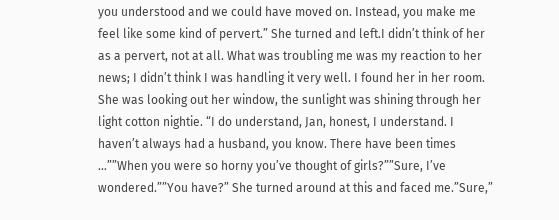you understood and we could have moved on. Instead, you make me feel like some kind of pervert.” She turned and left.I didn’t think of her as a pervert, not at all. What was troubling me was my reaction to her news; I didn’t think I was handling it very well. I found her in her room. She was looking out her window, the sunlight was shining through her light cotton nightie. “I do understand, Jan, honest, I understand. I haven’t always had a husband, you know. There have been times …””When you were so horny you’ve thought of girls?””Sure, I’ve wondered.””You have?” She turned around at this and faced me.”Sure,”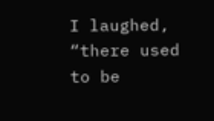I laughed, “there used to be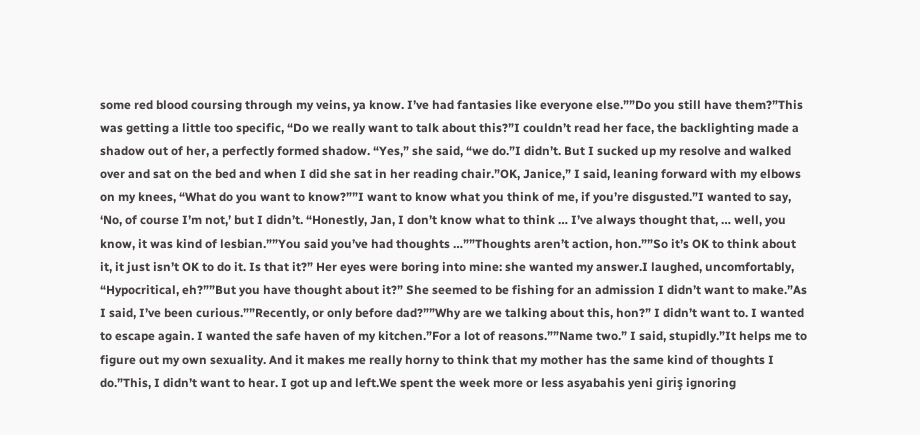some red blood coursing through my veins, ya know. I’ve had fantasies like everyone else.””Do you still have them?”This was getting a little too specific, “Do we really want to talk about this?”I couldn’t read her face, the backlighting made a shadow out of her, a perfectly formed shadow. “Yes,” she said, “we do.”I didn’t. But I sucked up my resolve and walked over and sat on the bed and when I did she sat in her reading chair.”OK, Janice,” I said, leaning forward with my elbows on my knees, “What do you want to know?””I want to know what you think of me, if you’re disgusted.”I wanted to say, ‘No, of course I’m not,’ but I didn’t. “Honestly, Jan, I don’t know what to think … I’ve always thought that, … well, you know, it was kind of lesbian.””You said you’ve had thoughts …””Thoughts aren’t action, hon.””So it’s OK to think about it, it just isn’t OK to do it. Is that it?” Her eyes were boring into mine: she wanted my answer.I laughed, uncomfortably, “Hypocritical, eh?””But you have thought about it?” She seemed to be fishing for an admission I didn’t want to make.”As I said, I’ve been curious.””Recently, or only before dad?””Why are we talking about this, hon?” I didn’t want to. I wanted to escape again. I wanted the safe haven of my kitchen.”For a lot of reasons.””Name two.” I said, stupidly.”It helps me to figure out my own sexuality. And it makes me really horny to think that my mother has the same kind of thoughts I do.”This, I didn’t want to hear. I got up and left.We spent the week more or less asyabahis yeni giriş ignoring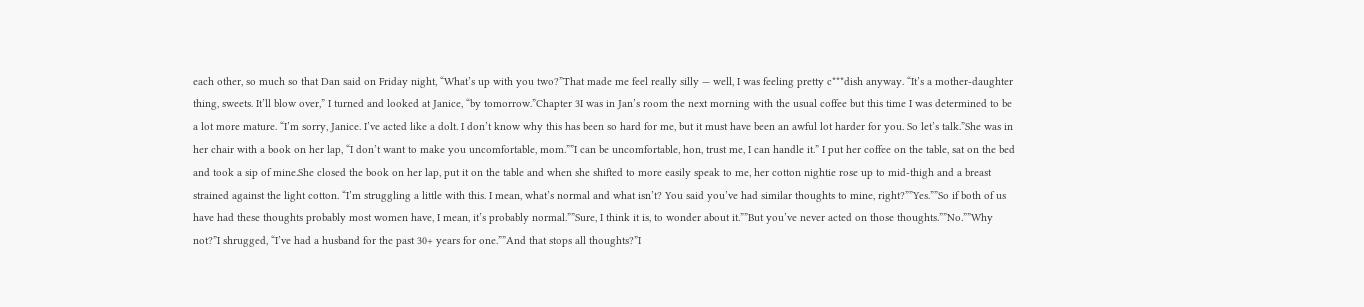each other, so much so that Dan said on Friday night, “What’s up with you two?”That made me feel really silly — well, I was feeling pretty c***dish anyway. “It’s a mother-daughter thing, sweets. It’ll blow over,” I turned and looked at Janice, “by tomorrow.”Chapter 3I was in Jan’s room the next morning with the usual coffee but this time I was determined to be a lot more mature. “I’m sorry, Janice. I’ve acted like a dolt. I don’t know why this has been so hard for me, but it must have been an awful lot harder for you. So let’s talk.”She was in her chair with a book on her lap, “I don’t want to make you uncomfortable, mom.””I can be uncomfortable, hon, trust me, I can handle it.” I put her coffee on the table, sat on the bed and took a sip of mine.She closed the book on her lap, put it on the table and when she shifted to more easily speak to me, her cotton nightie rose up to mid-thigh and a breast strained against the light cotton. “I’m struggling a little with this. I mean, what’s normal and what isn’t? You said you’ve had similar thoughts to mine, right?””Yes.””So if both of us have had these thoughts probably most women have, I mean, it’s probably normal.””Sure, I think it is, to wonder about it.””But you’ve never acted on those thoughts.””No.””Why not?”I shrugged, “I’ve had a husband for the past 30+ years for one.””And that stops all thoughts?”I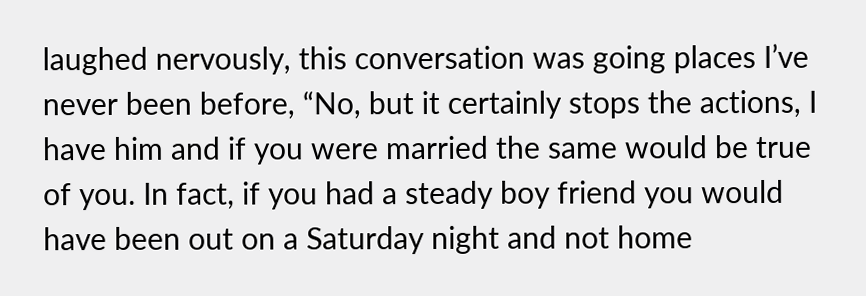laughed nervously, this conversation was going places I’ve never been before, “No, but it certainly stops the actions, I have him and if you were married the same would be true of you. In fact, if you had a steady boy friend you would have been out on a Saturday night and not home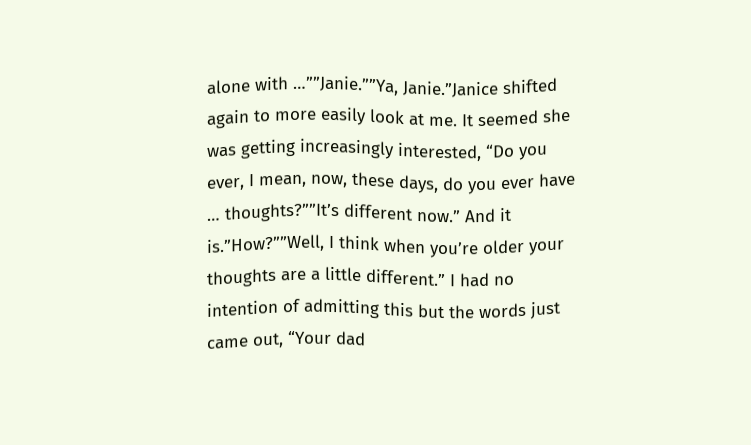alone with …””Janie.””Ya, Janie.”Janice shifted again to more easily look at me. It seemed she was getting increasingly interested, “Do you ever, I mean, now, these days, do you ever have … thoughts?””It’s different now.” And it is.”How?””Well, I think when you’re older your thoughts are a little different.” I had no intention of admitting this but the words just came out, “Your dad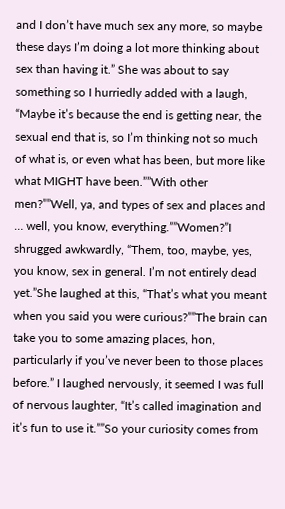and I don’t have much sex any more, so maybe these days I’m doing a lot more thinking about sex than having it.” She was about to say something so I hurriedly added with a laugh, “Maybe it’s because the end is getting near, the sexual end that is, so I’m thinking not so much of what is, or even what has been, but more like what MIGHT have been.””With other men?””Well, ya, and types of sex and places and … well, you know, everything.””Women?”I shrugged awkwardly, “Them, too, maybe, yes, you know, sex in general. I’m not entirely dead yet.”She laughed at this, “That’s what you meant when you said you were curious?””The brain can take you to some amazing places, hon, particularly if you’ve never been to those places before.” I laughed nervously, it seemed I was full of nervous laughter, “It’s called imagination and it’s fun to use it.””So your curiosity comes from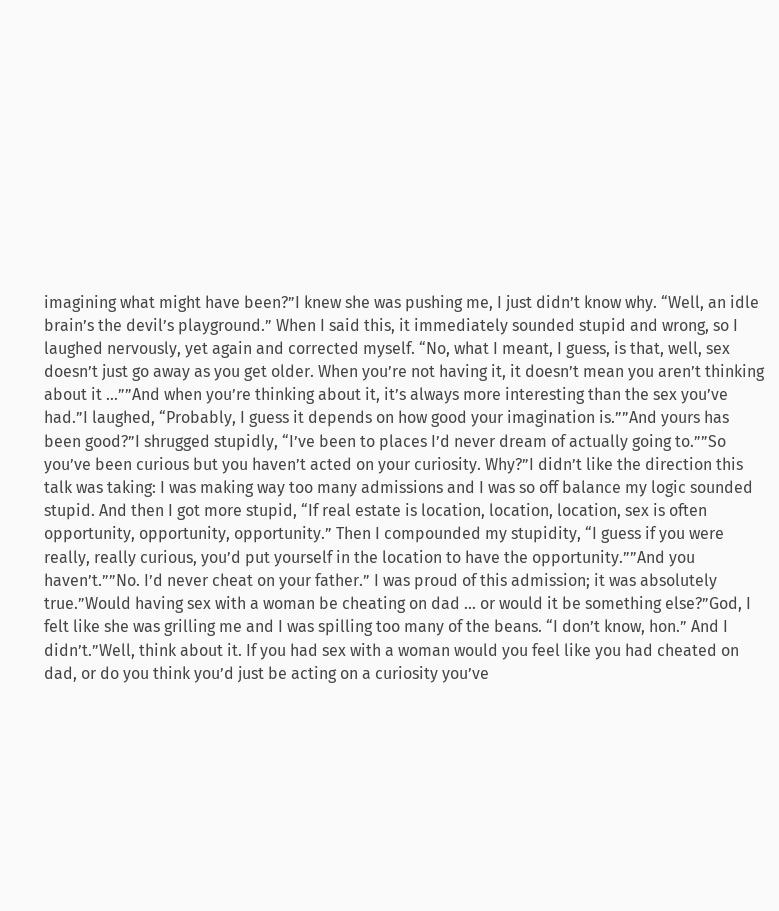imagining what might have been?”I knew she was pushing me, I just didn’t know why. “Well, an idle brain’s the devil’s playground.” When I said this, it immediately sounded stupid and wrong, so I laughed nervously, yet again and corrected myself. “No, what I meant, I guess, is that, well, sex doesn’t just go away as you get older. When you’re not having it, it doesn’t mean you aren’t thinking about it …””And when you’re thinking about it, it’s always more interesting than the sex you’ve had.”I laughed, “Probably, I guess it depends on how good your imagination is.””And yours has been good?”I shrugged stupidly, “I’ve been to places I’d never dream of actually going to.””So you’ve been curious but you haven’t acted on your curiosity. Why?”I didn’t like the direction this talk was taking: I was making way too many admissions and I was so off balance my logic sounded stupid. And then I got more stupid, “If real estate is location, location, location, sex is often opportunity, opportunity, opportunity.” Then I compounded my stupidity, “I guess if you were really, really curious, you’d put yourself in the location to have the opportunity.””And you haven’t.””No. I’d never cheat on your father.” I was proud of this admission; it was absolutely true.”Would having sex with a woman be cheating on dad … or would it be something else?”God, I felt like she was grilling me and I was spilling too many of the beans. “I don’t know, hon.” And I didn’t.”Well, think about it. If you had sex with a woman would you feel like you had cheated on dad, or do you think you’d just be acting on a curiosity you’ve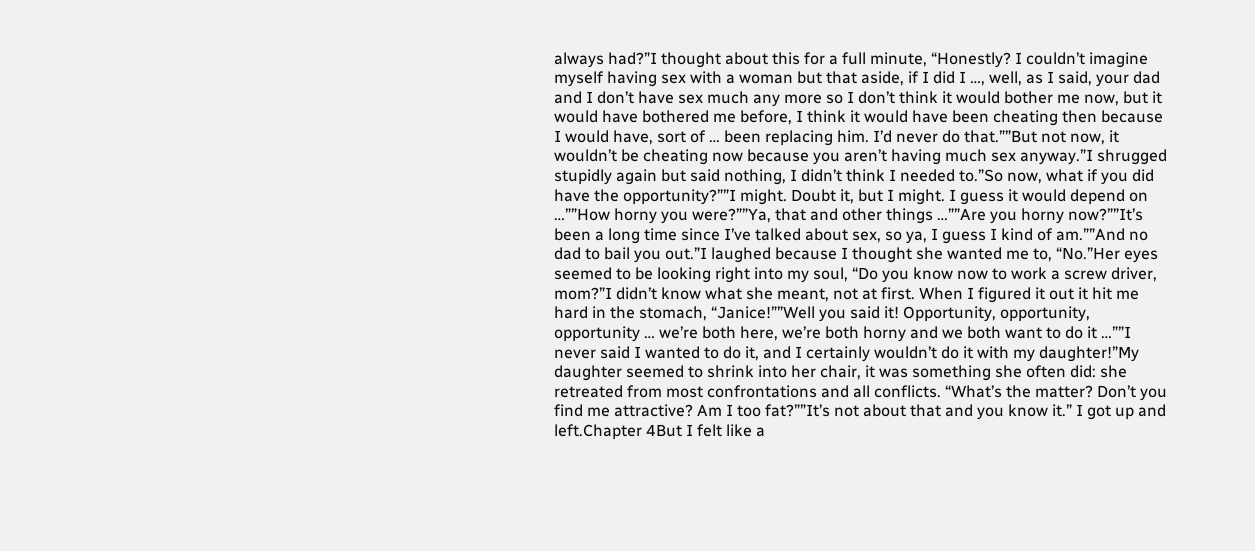always had?”I thought about this for a full minute, “Honestly? I couldn’t imagine myself having sex with a woman but that aside, if I did I …, well, as I said, your dad and I don’t have sex much any more so I don’t think it would bother me now, but it would have bothered me before, I think it would have been cheating then because I would have, sort of … been replacing him. I’d never do that.””But not now, it wouldn’t be cheating now because you aren’t having much sex anyway.”I shrugged stupidly again but said nothing, I didn’t think I needed to.”So now, what if you did have the opportunity?””I might. Doubt it, but I might. I guess it would depend on …””How horny you were?””Ya, that and other things …””Are you horny now?””It’s been a long time since I’ve talked about sex, so ya, I guess I kind of am.””And no dad to bail you out.”I laughed because I thought she wanted me to, “No.”Her eyes seemed to be looking right into my soul, “Do you know now to work a screw driver, mom?”I didn’t know what she meant, not at first. When I figured it out it hit me hard in the stomach, “Janice!””Well you said it! Opportunity, opportunity, opportunity … we’re both here, we’re both horny and we both want to do it …””I never said I wanted to do it, and I certainly wouldn’t do it with my daughter!”My daughter seemed to shrink into her chair, it was something she often did: she retreated from most confrontations and all conflicts. “What’s the matter? Don’t you find me attractive? Am I too fat?””It’s not about that and you know it.” I got up and left.Chapter 4But I felt like a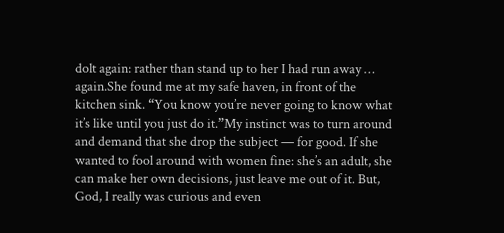dolt again: rather than stand up to her I had run away … again.She found me at my safe haven, in front of the kitchen sink. “You know you’re never going to know what it’s like until you just do it.”My instinct was to turn around and demand that she drop the subject — for good. If she wanted to fool around with women fine: she’s an adult, she can make her own decisions, just leave me out of it. But, God, I really was curious and even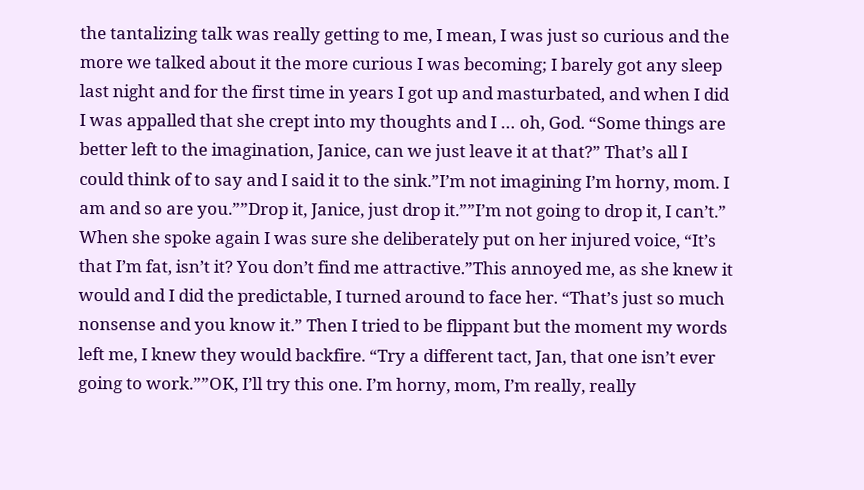the tantalizing talk was really getting to me, I mean, I was just so curious and the more we talked about it the more curious I was becoming; I barely got any sleep last night and for the first time in years I got up and masturbated, and when I did I was appalled that she crept into my thoughts and I … oh, God. “Some things are better left to the imagination, Janice, can we just leave it at that?” That’s all I could think of to say and I said it to the sink.”I’m not imagining I’m horny, mom. I am and so are you.””Drop it, Janice, just drop it.””I’m not going to drop it, I can’t.” When she spoke again I was sure she deliberately put on her injured voice, “It’s that I’m fat, isn’t it? You don’t find me attractive.”This annoyed me, as she knew it would and I did the predictable, I turned around to face her. “That’s just so much nonsense and you know it.” Then I tried to be flippant but the moment my words left me, I knew they would backfire. “Try a different tact, Jan, that one isn’t ever going to work.””OK, I’ll try this one. I’m horny, mom, I’m really, really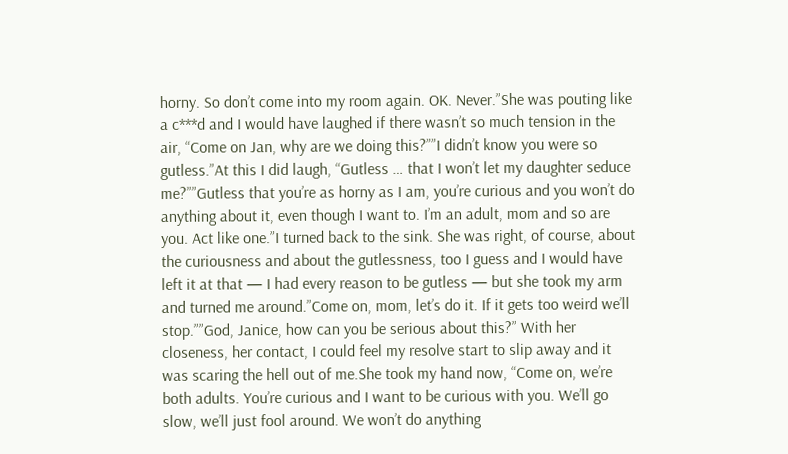horny. So don’t come into my room again. OK. Never.”She was pouting like a c***d and I would have laughed if there wasn’t so much tension in the air, “Come on Jan, why are we doing this?””I didn’t know you were so gutless.”At this I did laugh, “Gutless … that I won’t let my daughter seduce me?””Gutless that you’re as horny as I am, you’re curious and you won’t do anything about it, even though I want to. I’m an adult, mom and so are you. Act like one.”I turned back to the sink. She was right, of course, about the curiousness and about the gutlessness, too I guess and I would have left it at that — I had every reason to be gutless — but she took my arm and turned me around.”Come on, mom, let’s do it. If it gets too weird we’ll stop.””God, Janice, how can you be serious about this?” With her closeness, her contact, I could feel my resolve start to slip away and it was scaring the hell out of me.She took my hand now, “Come on, we’re both adults. You’re curious and I want to be curious with you. We’ll go slow, we’ll just fool around. We won’t do anything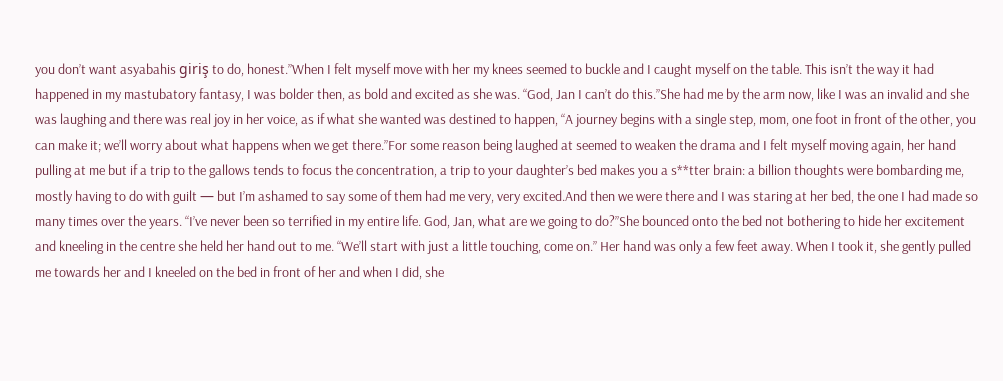you don’t want asyabahis giriş to do, honest.”When I felt myself move with her my knees seemed to buckle and I caught myself on the table. This isn’t the way it had happened in my mastubatory fantasy, I was bolder then, as bold and excited as she was. “God, Jan I can’t do this.”She had me by the arm now, like I was an invalid and she was laughing and there was real joy in her voice, as if what she wanted was destined to happen, “A journey begins with a single step, mom, one foot in front of the other, you can make it; we’ll worry about what happens when we get there.”For some reason being laughed at seemed to weaken the drama and I felt myself moving again, her hand pulling at me but if a trip to the gallows tends to focus the concentration, a trip to your daughter’s bed makes you a s**tter brain: a billion thoughts were bombarding me, mostly having to do with guilt — but I’m ashamed to say some of them had me very, very excited.And then we were there and I was staring at her bed, the one I had made so many times over the years. “I’ve never been so terrified in my entire life. God, Jan, what are we going to do?”She bounced onto the bed not bothering to hide her excitement and kneeling in the centre she held her hand out to me. “We’ll start with just a little touching, come on.” Her hand was only a few feet away. When I took it, she gently pulled me towards her and I kneeled on the bed in front of her and when I did, she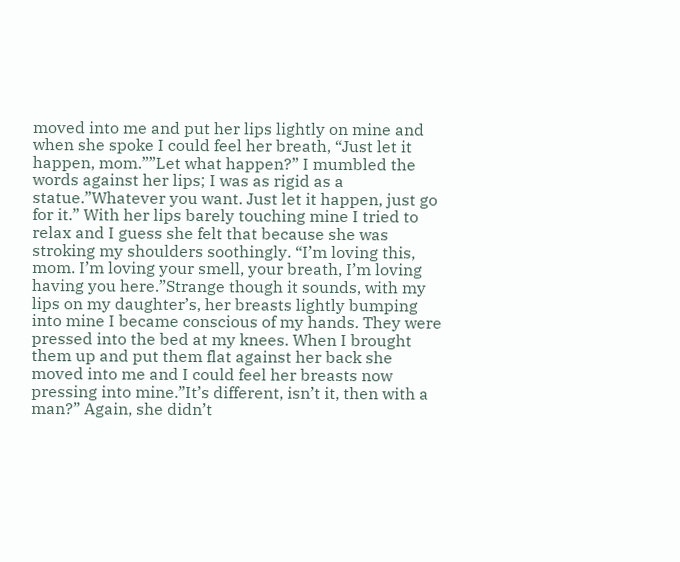moved into me and put her lips lightly on mine and when she spoke I could feel her breath, “Just let it happen, mom.””Let what happen?” I mumbled the words against her lips; I was as rigid as a statue.”Whatever you want. Just let it happen, just go for it.” With her lips barely touching mine I tried to relax and I guess she felt that because she was stroking my shoulders soothingly. “I’m loving this, mom. I’m loving your smell, your breath, I’m loving having you here.”Strange though it sounds, with my lips on my daughter’s, her breasts lightly bumping into mine I became conscious of my hands. They were pressed into the bed at my knees. When I brought them up and put them flat against her back she moved into me and I could feel her breasts now pressing into mine.”It’s different, isn’t it, then with a man?” Again, she didn’t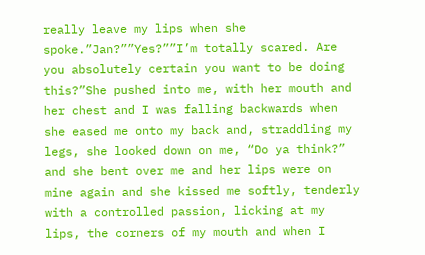really leave my lips when she spoke.”Jan?””Yes?””I’m totally scared. Are you absolutely certain you want to be doing this?”She pushed into me, with her mouth and her chest and I was falling backwards when she eased me onto my back and, straddling my legs, she looked down on me, “Do ya think?” and she bent over me and her lips were on mine again and she kissed me softly, tenderly with a controlled passion, licking at my lips, the corners of my mouth and when I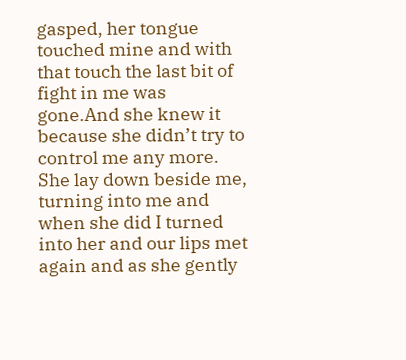gasped, her tongue touched mine and with that touch the last bit of fight in me was gone.And she knew it because she didn’t try to control me any more. She lay down beside me, turning into me and when she did I turned into her and our lips met again and as she gently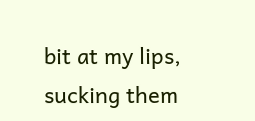bit at my lips, sucking them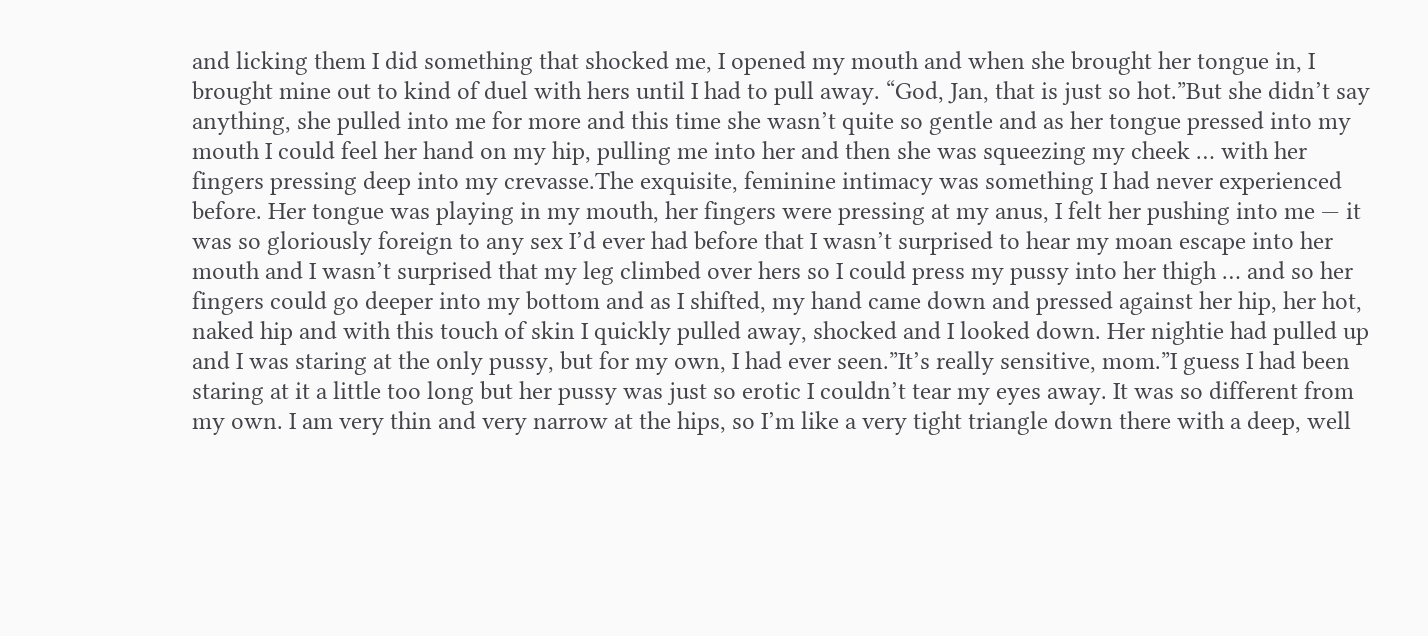and licking them I did something that shocked me, I opened my mouth and when she brought her tongue in, I brought mine out to kind of duel with hers until I had to pull away. “God, Jan, that is just so hot.”But she didn’t say anything, she pulled into me for more and this time she wasn’t quite so gentle and as her tongue pressed into my mouth I could feel her hand on my hip, pulling me into her and then she was squeezing my cheek … with her fingers pressing deep into my crevasse.The exquisite, feminine intimacy was something I had never experienced before. Her tongue was playing in my mouth, her fingers were pressing at my anus, I felt her pushing into me — it was so gloriously foreign to any sex I’d ever had before that I wasn’t surprised to hear my moan escape into her mouth and I wasn’t surprised that my leg climbed over hers so I could press my pussy into her thigh … and so her fingers could go deeper into my bottom and as I shifted, my hand came down and pressed against her hip, her hot, naked hip and with this touch of skin I quickly pulled away, shocked and I looked down. Her nightie had pulled up and I was staring at the only pussy, but for my own, I had ever seen.”It’s really sensitive, mom.”I guess I had been staring at it a little too long but her pussy was just so erotic I couldn’t tear my eyes away. It was so different from my own. I am very thin and very narrow at the hips, so I’m like a very tight triangle down there with a deep, well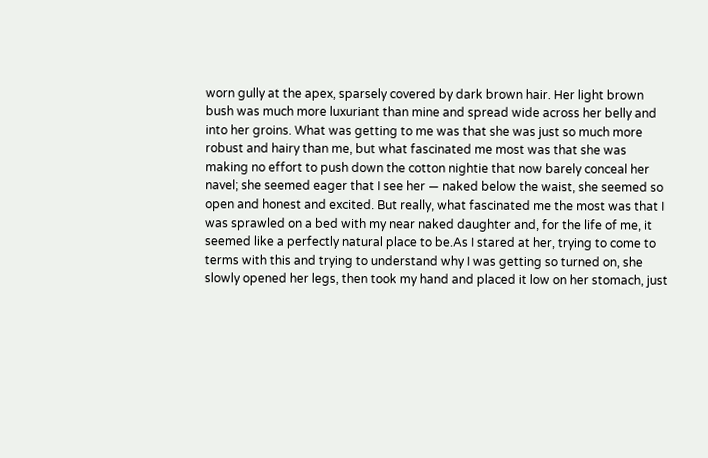worn gully at the apex, sparsely covered by dark brown hair. Her light brown bush was much more luxuriant than mine and spread wide across her belly and into her groins. What was getting to me was that she was just so much more robust and hairy than me, but what fascinated me most was that she was making no effort to push down the cotton nightie that now barely conceal her navel; she seemed eager that I see her — naked below the waist, she seemed so open and honest and excited. But really, what fascinated me the most was that I was sprawled on a bed with my near naked daughter and, for the life of me, it seemed like a perfectly natural place to be.As I stared at her, trying to come to terms with this and trying to understand why I was getting so turned on, she slowly opened her legs, then took my hand and placed it low on her stomach, just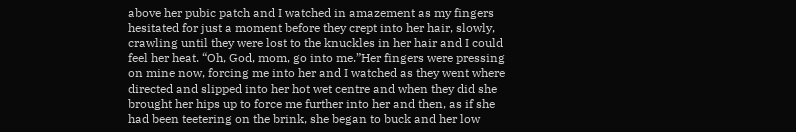above her pubic patch and I watched in amazement as my fingers hesitated for just a moment before they crept into her hair, slowly, crawling until they were lost to the knuckles in her hair and I could feel her heat. “Oh, God, mom, go into me.”Her fingers were pressing on mine now, forcing me into her and I watched as they went where directed and slipped into her hot wet centre and when they did she brought her hips up to force me further into her and then, as if she had been teetering on the brink, she began to buck and her low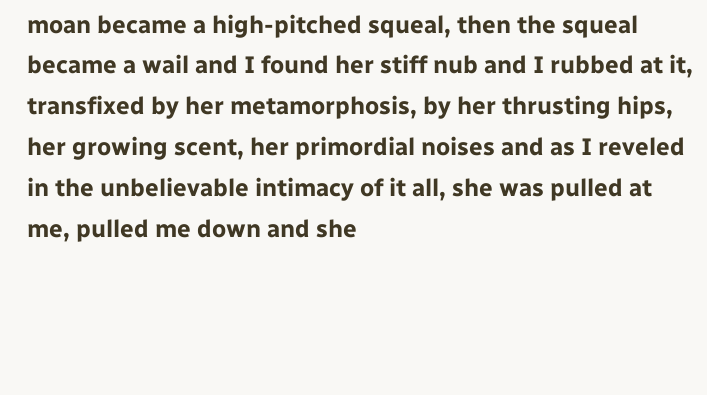moan became a high-pitched squeal, then the squeal became a wail and I found her stiff nub and I rubbed at it, transfixed by her metamorphosis, by her thrusting hips, her growing scent, her primordial noises and as I reveled in the unbelievable intimacy of it all, she was pulled at me, pulled me down and she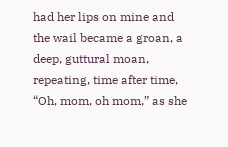had her lips on mine and the wail became a groan, a deep, guttural moan, repeating, time after time, “Oh, mom, oh mom,” as she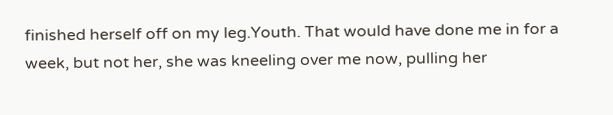finished herself off on my leg.Youth. That would have done me in for a week, but not her, she was kneeling over me now, pulling her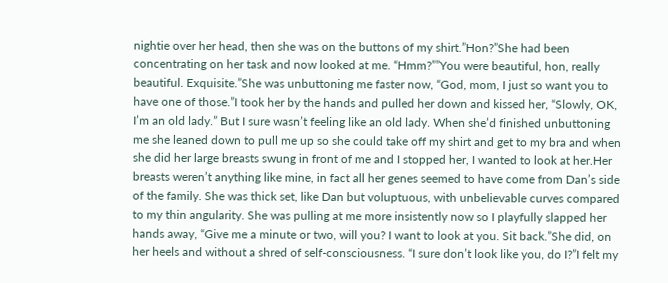nightie over her head, then she was on the buttons of my shirt.”Hon?”She had been concentrating on her task and now looked at me. “Hmm?””You were beautiful, hon, really beautiful. Exquisite.”She was unbuttoning me faster now, “God, mom, I just so want you to have one of those.”I took her by the hands and pulled her down and kissed her, “Slowly, OK, I’m an old lady.” But I sure wasn’t feeling like an old lady. When she’d finished unbuttoning me she leaned down to pull me up so she could take off my shirt and get to my bra and when she did her large breasts swung in front of me and I stopped her, I wanted to look at her.Her breasts weren’t anything like mine, in fact all her genes seemed to have come from Dan’s side of the family. She was thick set, like Dan but voluptuous, with unbelievable curves compared to my thin angularity. She was pulling at me more insistently now so I playfully slapped her hands away, “Give me a minute or two, will you? I want to look at you. Sit back.”She did, on her heels and without a shred of self-consciousness. “I sure don’t look like you, do I?”I felt my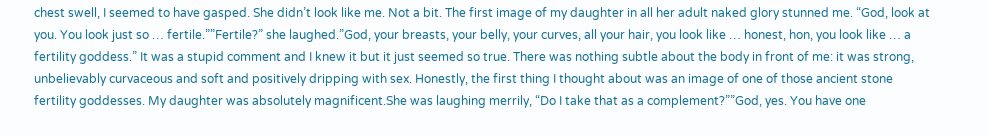chest swell, I seemed to have gasped. She didn’t look like me. Not a bit. The first image of my daughter in all her adult naked glory stunned me. “God, look at you. You look just so … fertile.””Fertile?” she laughed.”God, your breasts, your belly, your curves, all your hair, you look like … honest, hon, you look like … a fertility goddess.” It was a stupid comment and I knew it but it just seemed so true. There was nothing subtle about the body in front of me: it was strong, unbelievably curvaceous and soft and positively dripping with sex. Honestly, the first thing I thought about was an image of one of those ancient stone fertility goddesses. My daughter was absolutely magnificent.She was laughing merrily, “Do I take that as a complement?””God, yes. You have one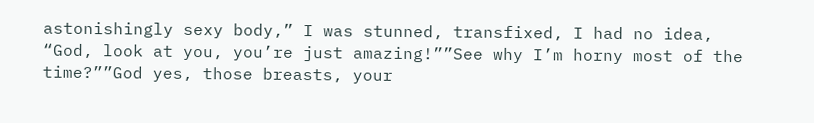astonishingly sexy body,” I was stunned, transfixed, I had no idea, “God, look at you, you’re just amazing!””See why I’m horny most of the time?””God yes, those breasts, your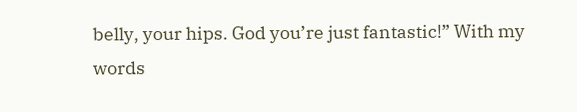belly, your hips. God you’re just fantastic!” With my words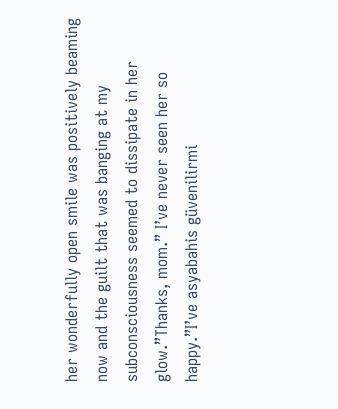her wonderfully open smile was positively beaming now and the guilt that was banging at my subconsciousness seemed to dissipate in her glow.”Thanks, mom.” I’ve never seen her so happy.”I’ve asyabahis güvenilirmi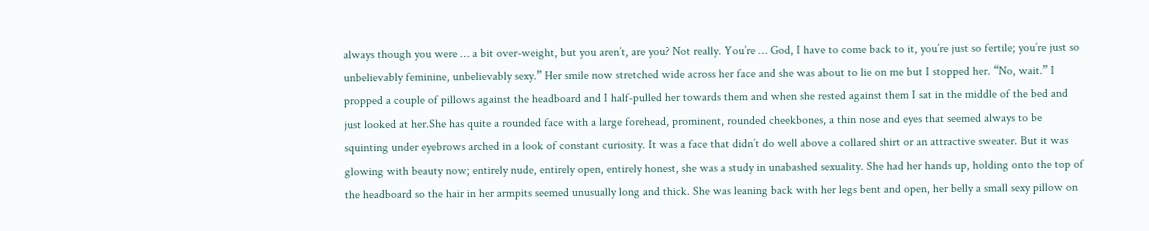always though you were … a bit over-weight, but you aren’t, are you? Not really. You’re … God, I have to come back to it, you’re just so fertile; you’re just so unbelievably feminine, unbelievably sexy.” Her smile now stretched wide across her face and she was about to lie on me but I stopped her. “No, wait.” I propped a couple of pillows against the headboard and I half-pulled her towards them and when she rested against them I sat in the middle of the bed and just looked at her.She has quite a rounded face with a large forehead, prominent, rounded cheekbones, a thin nose and eyes that seemed always to be squinting under eyebrows arched in a look of constant curiosity. It was a face that didn’t do well above a collared shirt or an attractive sweater. But it was glowing with beauty now; entirely nude, entirely open, entirely honest, she was a study in unabashed sexuality. She had her hands up, holding onto the top of the headboard so the hair in her armpits seemed unusually long and thick. She was leaning back with her legs bent and open, her belly a small sexy pillow on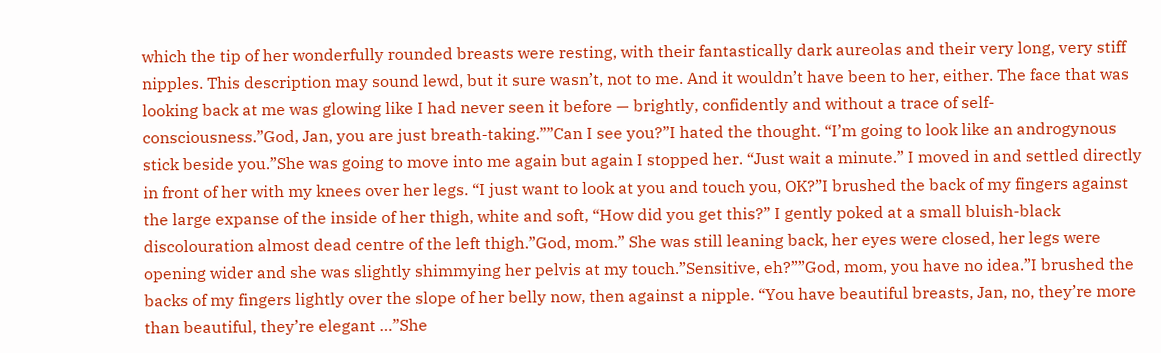which the tip of her wonderfully rounded breasts were resting, with their fantastically dark aureolas and their very long, very stiff nipples. This description may sound lewd, but it sure wasn’t, not to me. And it wouldn’t have been to her, either. The face that was looking back at me was glowing like I had never seen it before — brightly, confidently and without a trace of self-consciousness.”God, Jan, you are just breath-taking.””Can I see you?”I hated the thought. “I’m going to look like an androgynous stick beside you.”She was going to move into me again but again I stopped her. “Just wait a minute.” I moved in and settled directly in front of her with my knees over her legs. “I just want to look at you and touch you, OK?”I brushed the back of my fingers against the large expanse of the inside of her thigh, white and soft, “How did you get this?” I gently poked at a small bluish-black discolouration almost dead centre of the left thigh.”God, mom.” She was still leaning back, her eyes were closed, her legs were opening wider and she was slightly shimmying her pelvis at my touch.”Sensitive, eh?””God, mom, you have no idea.”I brushed the backs of my fingers lightly over the slope of her belly now, then against a nipple. “You have beautiful breasts, Jan, no, they’re more than beautiful, they’re elegant …”She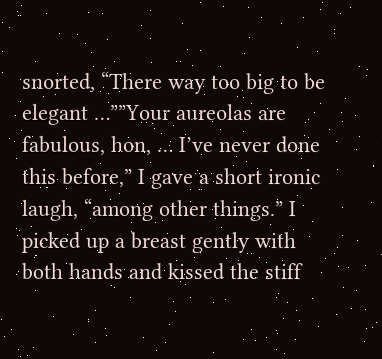snorted, “There way too big to be elegant …””Your aureolas are fabulous, hon, … I’ve never done this before,” I gave a short ironic laugh, “among other things.” I picked up a breast gently with both hands and kissed the stiff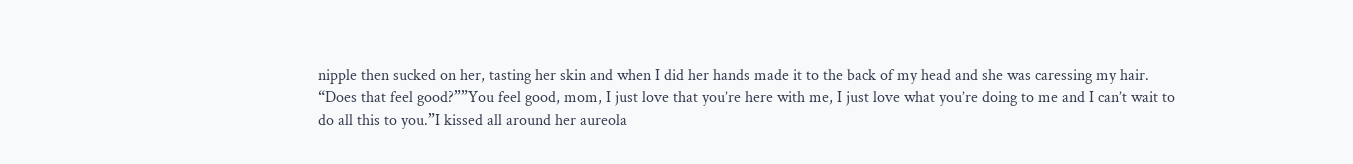nipple then sucked on her, tasting her skin and when I did her hands made it to the back of my head and she was caressing my hair. “Does that feel good?””You feel good, mom, I just love that you’re here with me, I just love what you’re doing to me and I can’t wait to do all this to you.”I kissed all around her aureola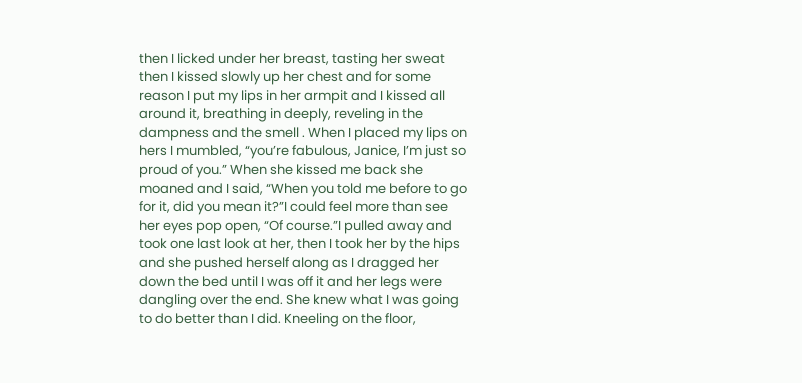then I licked under her breast, tasting her sweat then I kissed slowly up her chest and for some reason I put my lips in her armpit and I kissed all around it, breathing in deeply, reveling in the dampness and the smell . When I placed my lips on hers I mumbled, “you’re fabulous, Janice, I’m just so proud of you.” When she kissed me back she moaned and I said, “When you told me before to go for it, did you mean it?”I could feel more than see her eyes pop open, “Of course.”I pulled away and took one last look at her, then I took her by the hips and she pushed herself along as I dragged her down the bed until I was off it and her legs were dangling over the end. She knew what I was going to do better than I did. Kneeling on the floor,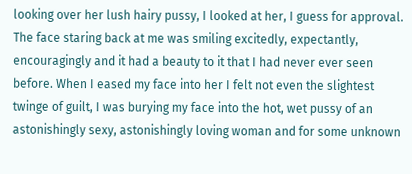looking over her lush hairy pussy, I looked at her, I guess for approval. The face staring back at me was smiling excitedly, expectantly, encouragingly and it had a beauty to it that I had never ever seen before. When I eased my face into her I felt not even the slightest twinge of guilt, I was burying my face into the hot, wet pussy of an astonishingly sexy, astonishingly loving woman and for some unknown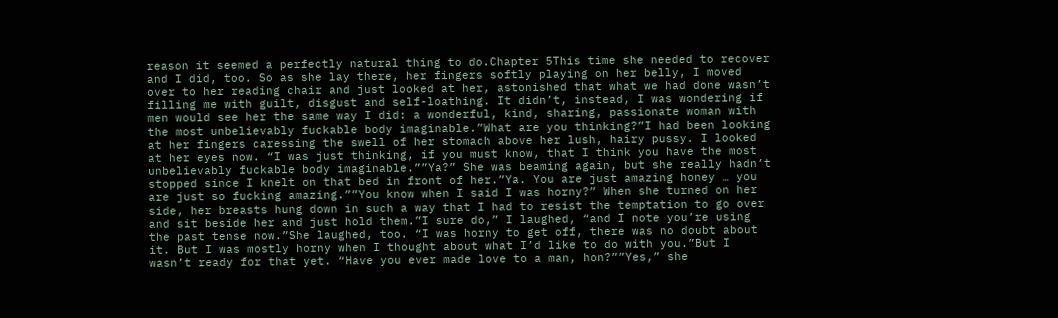reason it seemed a perfectly natural thing to do.Chapter 5This time she needed to recover and I did, too. So as she lay there, her fingers softly playing on her belly, I moved over to her reading chair and just looked at her, astonished that what we had done wasn’t filling me with guilt, disgust and self-loathing. It didn’t, instead, I was wondering if men would see her the same way I did: a wonderful, kind, sharing, passionate woman with the most unbelievably fuckable body imaginable.”What are you thinking?”I had been looking at her fingers caressing the swell of her stomach above her lush, hairy pussy. I looked at her eyes now. “I was just thinking, if you must know, that I think you have the most unbelievably fuckable body imaginable.””Ya?” She was beaming again, but she really hadn’t stopped since I knelt on that bed in front of her.”Ya. You are just amazing honey … you are just so fucking amazing.””You know when I said I was horny?” When she turned on her side, her breasts hung down in such a way that I had to resist the temptation to go over and sit beside her and just hold them.”I sure do,” I laughed, “and I note you’re using the past tense now.”She laughed, too. “I was horny to get off, there was no doubt about it. But I was mostly horny when I thought about what I’d like to do with you.”But I wasn’t ready for that yet. “Have you ever made love to a man, hon?””Yes,” she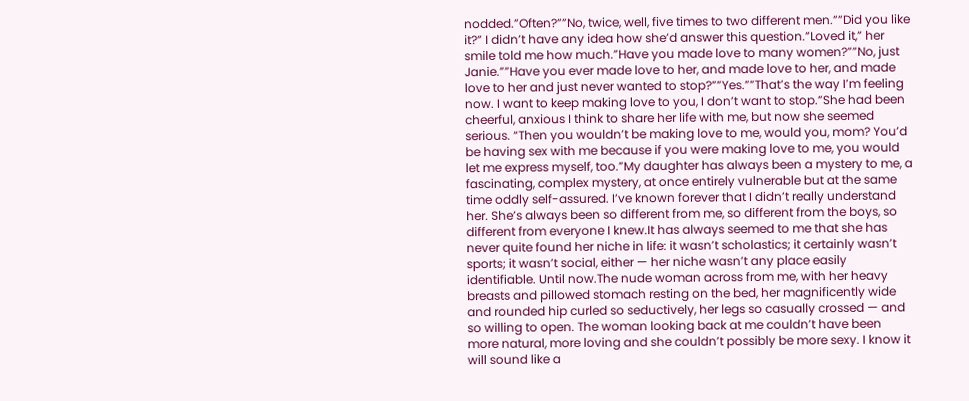nodded.”Often?””No, twice, well, five times to two different men.””Did you like it?” I didn’t have any idea how she’d answer this question.”Loved it,” her smile told me how much.”Have you made love to many women?””No, just Janie.””Have you ever made love to her, and made love to her, and made love to her and just never wanted to stop?””Yes.””That’s the way I’m feeling now. I want to keep making love to you, I don’t want to stop.”She had been cheerful, anxious I think to share her life with me, but now she seemed serious. “Then you wouldn’t be making love to me, would you, mom? You’d be having sex with me because if you were making love to me, you would let me express myself, too.”My daughter has always been a mystery to me, a fascinating, complex mystery, at once entirely vulnerable but at the same time oddly self-assured. I’ve known forever that I didn’t really understand her. She’s always been so different from me, so different from the boys, so different from everyone I knew.It has always seemed to me that she has never quite found her niche in life: it wasn’t scholastics; it certainly wasn’t sports; it wasn’t social, either — her niche wasn’t any place easily identifiable. Until now.The nude woman across from me, with her heavy breasts and pillowed stomach resting on the bed, her magnificently wide and rounded hip curled so seductively, her legs so casually crossed — and so willing to open. The woman looking back at me couldn’t have been more natural, more loving and she couldn’t possibly be more sexy. I know it will sound like a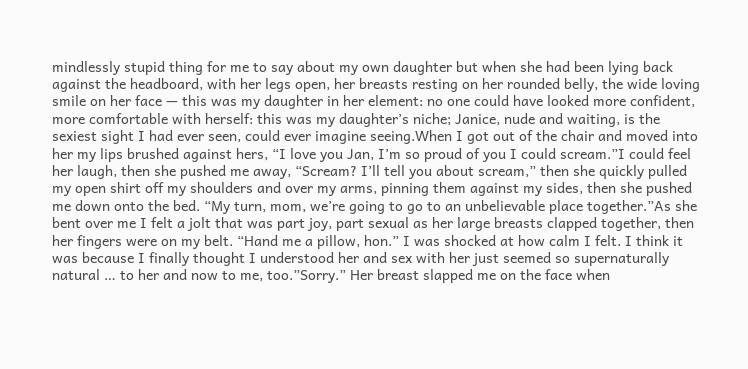mindlessly stupid thing for me to say about my own daughter but when she had been lying back against the headboard, with her legs open, her breasts resting on her rounded belly, the wide loving smile on her face — this was my daughter in her element: no one could have looked more confident, more comfortable with herself: this was my daughter’s niche; Janice, nude and waiting, is the sexiest sight I had ever seen, could ever imagine seeing.When I got out of the chair and moved into her my lips brushed against hers, “I love you Jan, I’m so proud of you I could scream.”I could feel her laugh, then she pushed me away, “Scream? I’ll tell you about scream,” then she quickly pulled my open shirt off my shoulders and over my arms, pinning them against my sides, then she pushed me down onto the bed. “My turn, mom, we’re going to go to an unbelievable place together.”As she bent over me I felt a jolt that was part joy, part sexual as her large breasts clapped together, then her fingers were on my belt. “Hand me a pillow, hon.” I was shocked at how calm I felt. I think it was because I finally thought I understood her and sex with her just seemed so supernaturally natural … to her and now to me, too.”Sorry.” Her breast slapped me on the face when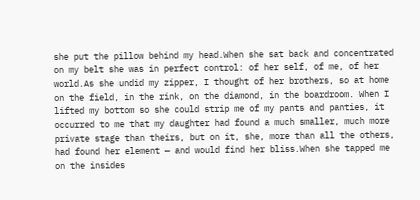she put the pillow behind my head.When she sat back and concentrated on my belt she was in perfect control: of her self, of me, of her world.As she undid my zipper, I thought of her brothers, so at home on the field, in the rink, on the diamond, in the boardroom. When I lifted my bottom so she could strip me of my pants and panties, it occurred to me that my daughter had found a much smaller, much more private stage than theirs, but on it, she, more than all the others, had found her element — and would find her bliss.When she tapped me on the insides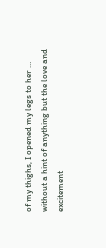of my thighs, I opened my legs to her … without a hint of anything but the love and excitement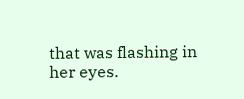that was flashing in her eyes.